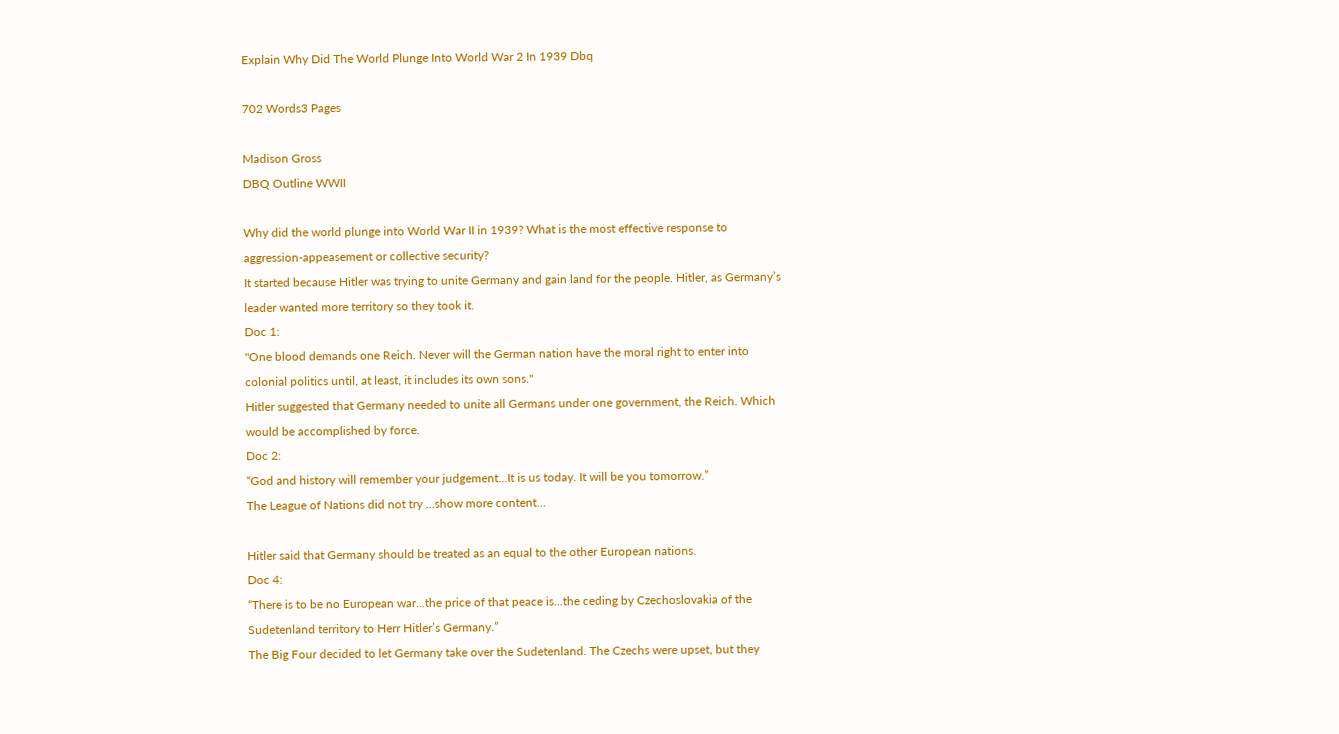Explain Why Did The World Plunge Into World War 2 In 1939 Dbq

702 Words3 Pages

Madison Gross
DBQ Outline WWII

Why did the world plunge into World War II in 1939? What is the most effective response to aggression-appeasement or collective security?
It started because Hitler was trying to unite Germany and gain land for the people. Hitler, as Germany’s leader wanted more territory so they took it.
Doc 1:
"One blood demands one Reich. Never will the German nation have the moral right to enter into colonial politics until, at least, it includes its own sons."
Hitler suggested that Germany needed to unite all Germans under one government, the Reich. Which would be accomplished by force.
Doc 2:
“God and history will remember your judgement...It is us today. It will be you tomorrow.”
The League of Nations did not try …show more content…

Hitler said that Germany should be treated as an equal to the other European nations.
Doc 4:
“There is to be no European war...the price of that peace is...the ceding by Czechoslovakia of the Sudetenland territory to Herr Hitler’s Germany.”
The Big Four decided to let Germany take over the Sudetenland. The Czechs were upset, but they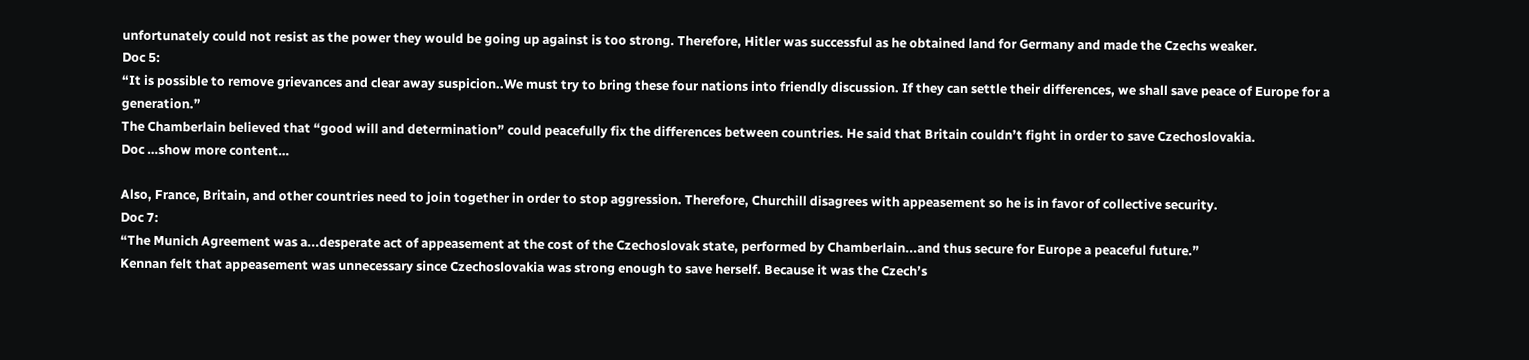unfortunately could not resist as the power they would be going up against is too strong. Therefore, Hitler was successful as he obtained land for Germany and made the Czechs weaker.
Doc 5:
“It is possible to remove grievances and clear away suspicion..We must try to bring these four nations into friendly discussion. If they can settle their differences, we shall save peace of Europe for a generation.”
The Chamberlain believed that “good will and determination” could peacefully fix the differences between countries. He said that Britain couldn’t fight in order to save Czechoslovakia.
Doc …show more content…

Also, France, Britain, and other countries need to join together in order to stop aggression. Therefore, Churchill disagrees with appeasement so he is in favor of collective security.
Doc 7:
“The Munich Agreement was a...desperate act of appeasement at the cost of the Czechoslovak state, performed by Chamberlain...and thus secure for Europe a peaceful future.”
Kennan felt that appeasement was unnecessary since Czechoslovakia was strong enough to save herself. Because it was the Czech’s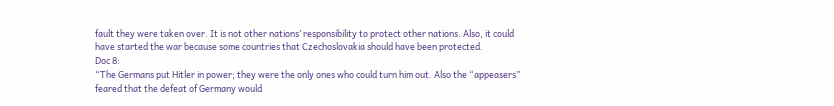fault they were taken over. It is not other nations’ responsibility to protect other nations. Also, it could have started the war because some countries that Czechoslovakia should have been protected.
Doc 8:
“The Germans put Hitler in power; they were the only ones who could turn him out. Also the “appeasers’’ feared that the defeat of Germany would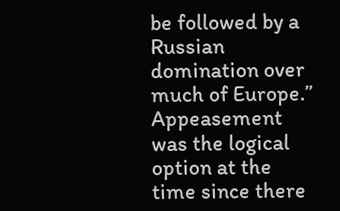be followed by a Russian domination over much of Europe.”
Appeasement was the logical option at the time since there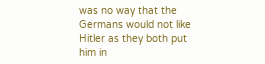was no way that the Germans would not like Hitler as they both put him in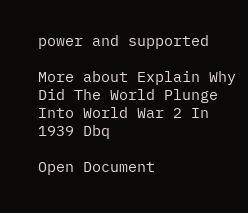power and supported

More about Explain Why Did The World Plunge Into World War 2 In 1939 Dbq

Open Document